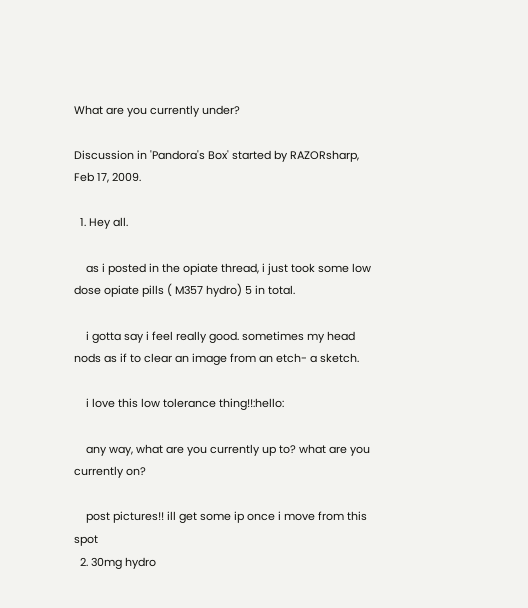What are you currently under?

Discussion in 'Pandora's Box' started by RAZORsharp, Feb 17, 2009.

  1. Hey all.

    as i posted in the opiate thread, i just took some low dose opiate pills ( M357 hydro) 5 in total.

    i gotta say i feel really good. sometimes my head nods as if to clear an image from an etch- a sketch.

    i love this low tolerance thing!!:hello:

    any way, what are you currently up to? what are you currently on?

    post pictures!! ill get some ip once i move from this spot
  2. 30mg hydro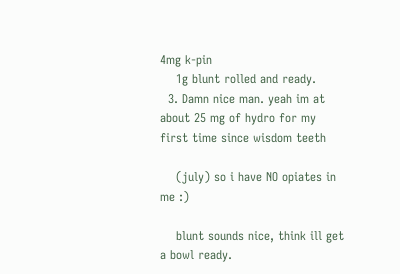4mg k-pin
    1g blunt rolled and ready.
  3. Damn nice man. yeah im at about 25 mg of hydro for my first time since wisdom teeth

    (july) so i have NO opiates in me :)

    blunt sounds nice, think ill get a bowl ready.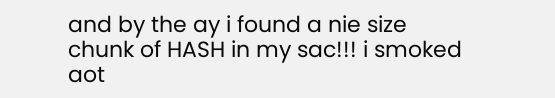and by the ay i found a nie size chunk of HASH in my sac!!! i smoked aot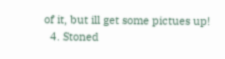of it, but ill get some pictues up!
  4. Stoned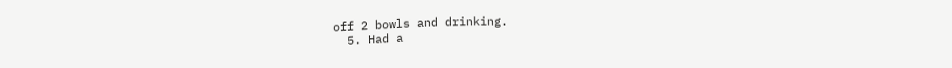off 2 bowls and drinking.
  5. Had a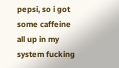pepsi, so i got some caffeine all up in my system fucking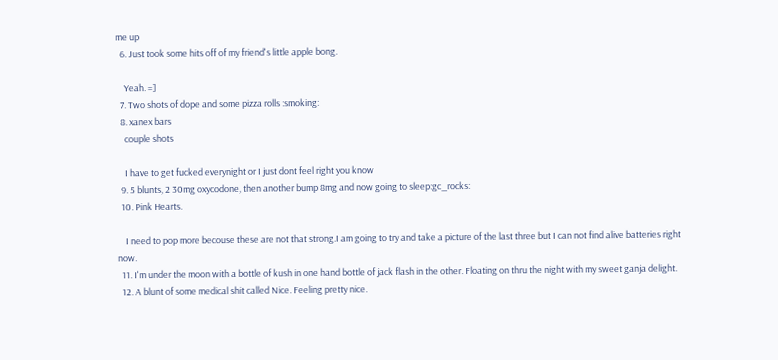me up
  6. Just took some hits off of my friend's little apple bong.

    Yeah. =]
  7. Two shots of dope and some pizza rolls :smoking:
  8. xanex bars
    couple shots

    I have to get fucked everynight or I just dont feel right you know
  9. 5 blunts, 2 30mg oxycodone, then another bump 8mg and now going to sleep:gc_rocks:
  10. Pink Hearts.

    I need to pop more becouse these are not that strong.I am going to try and take a picture of the last three but I can not find alive batteries right now.
  11. I'm under the moon with a bottle of kush in one hand bottle of jack flash in the other. Floating on thru the night with my sweet ganja delight.
  12. A blunt of some medical shit called Nice. Feeling pretty nice.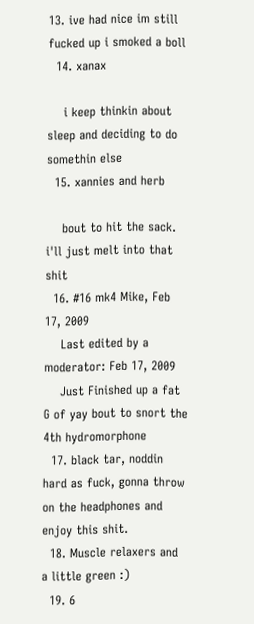13. ive had nice im still fucked up i smoked a boll
  14. xanax

    i keep thinkin about sleep and deciding to do somethin else
  15. xannies and herb

    bout to hit the sack. i'll just melt into that shit
  16. #16 mk4 Mike, Feb 17, 2009
    Last edited by a moderator: Feb 17, 2009
    Just Finished up a fat G of yay bout to snort the 4th hydromorphone
  17. black tar, noddin hard as fuck, gonna throw on the headphones and enjoy this shit.
  18. Muscle relaxers and a little green :)
  19. 6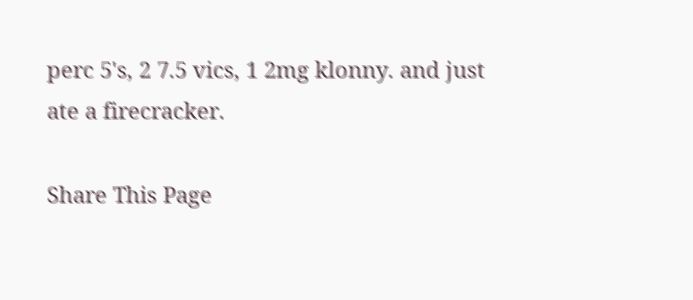perc 5's, 2 7.5 vics, 1 2mg klonny. and just ate a firecracker.

Share This Page